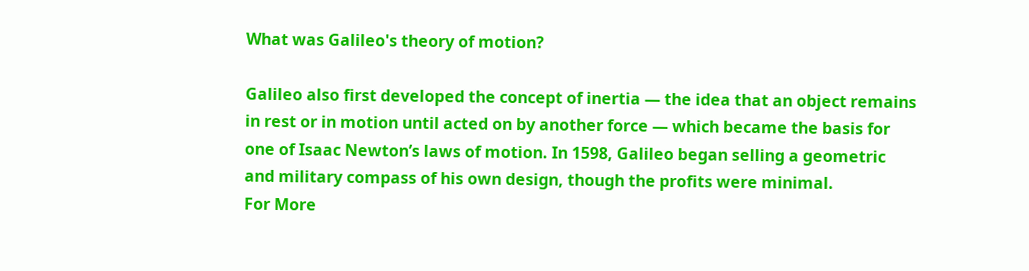What was Galileo's theory of motion?

Galileo also first developed the concept of inertia — the idea that an object remains in rest or in motion until acted on by another force — which became the basis for one of Isaac Newton’s laws of motion. In 1598, Galileo began selling a geometric and military compass of his own design, though the profits were minimal.
For More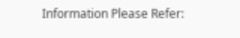Information Please Refer: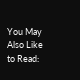You May Also Like to Read: